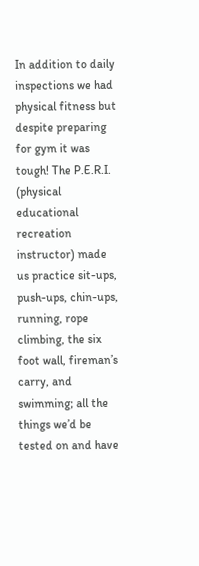In addition to daily inspections we had physical fitness but despite preparing for gym it was tough! The P.E.R.I. (physical educational recreation instructor) made us practice sit-ups, push-ups, chin-ups, running, rope climbing, the six foot wall, fireman’s carry, and swimming; all the things we’d be tested on and have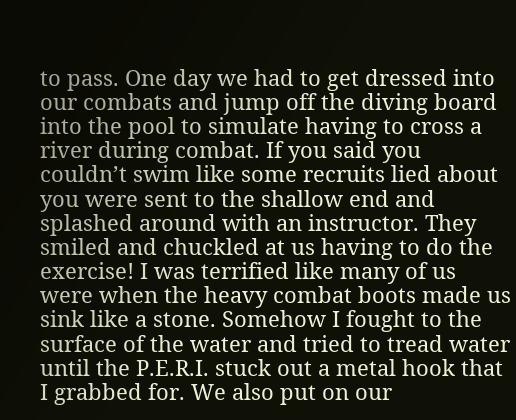to pass. One day we had to get dressed into our combats and jump off the diving board into the pool to simulate having to cross a river during combat. If you said you couldn’t swim like some recruits lied about you were sent to the shallow end and splashed around with an instructor. They smiled and chuckled at us having to do the exercise! I was terrified like many of us were when the heavy combat boots made us sink like a stone. Somehow I fought to the surface of the water and tried to tread water until the P.E.R.I. stuck out a metal hook that I grabbed for. We also put on our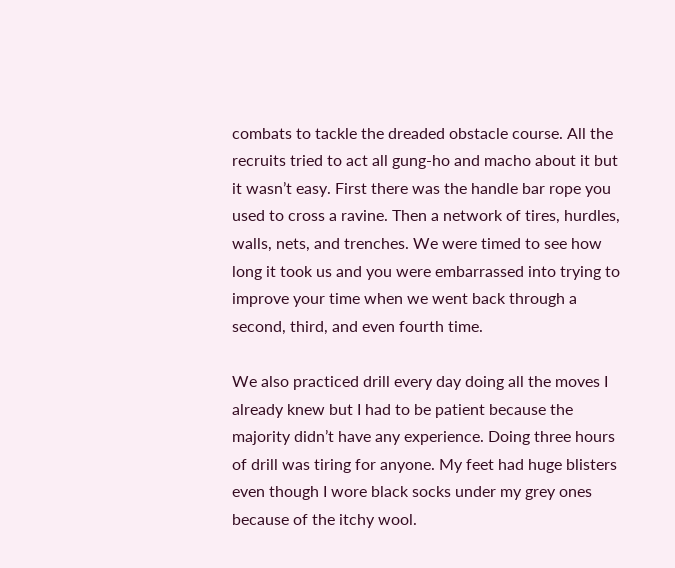combats to tackle the dreaded obstacle course. All the recruits tried to act all gung-ho and macho about it but it wasn’t easy. First there was the handle bar rope you used to cross a ravine. Then a network of tires, hurdles, walls, nets, and trenches. We were timed to see how long it took us and you were embarrassed into trying to improve your time when we went back through a second, third, and even fourth time.

We also practiced drill every day doing all the moves I already knew but I had to be patient because the majority didn’t have any experience. Doing three hours of drill was tiring for anyone. My feet had huge blisters even though I wore black socks under my grey ones because of the itchy wool.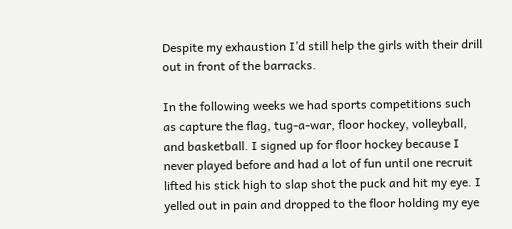Despite my exhaustion I’d still help the girls with their drill out in front of the barracks.

In the following weeks we had sports competitions such as capture the flag, tug-a-war, floor hockey, volleyball, and basketball. I signed up for floor hockey because I never played before and had a lot of fun until one recruit lifted his stick high to slap shot the puck and hit my eye. I yelled out in pain and dropped to the floor holding my eye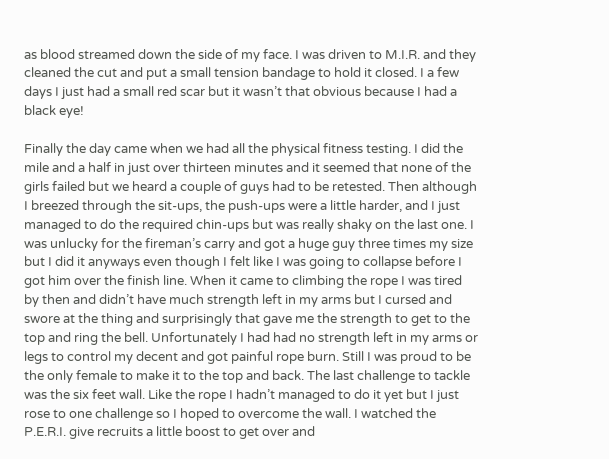as blood streamed down the side of my face. I was driven to M.I.R. and they cleaned the cut and put a small tension bandage to hold it closed. I a few days I just had a small red scar but it wasn’t that obvious because I had a black eye!

Finally the day came when we had all the physical fitness testing. I did the mile and a half in just over thirteen minutes and it seemed that none of the girls failed but we heard a couple of guys had to be retested. Then although I breezed through the sit-ups, the push-ups were a little harder, and I just managed to do the required chin-ups but was really shaky on the last one. I was unlucky for the fireman’s carry and got a huge guy three times my size but I did it anyways even though I felt like I was going to collapse before I got him over the finish line. When it came to climbing the rope I was tired by then and didn’t have much strength left in my arms but I cursed and swore at the thing and surprisingly that gave me the strength to get to the top and ring the bell. Unfortunately I had had no strength left in my arms or legs to control my decent and got painful rope burn. Still I was proud to be the only female to make it to the top and back. The last challenge to tackle was the six feet wall. Like the rope I hadn’t managed to do it yet but I just rose to one challenge so I hoped to overcome the wall. I watched the P.E.R.I. give recruits a little boost to get over and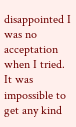disappointed I was no acceptation when I tried. It was impossible to get any kind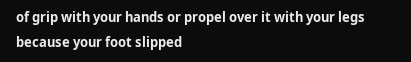of grip with your hands or propel over it with your legs because your foot slipped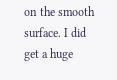on the smooth surface. I did get a huge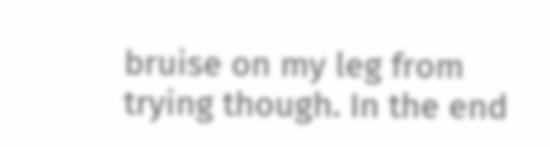bruise on my leg from trying though. In the end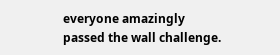everyone amazingly passed the wall challenge.